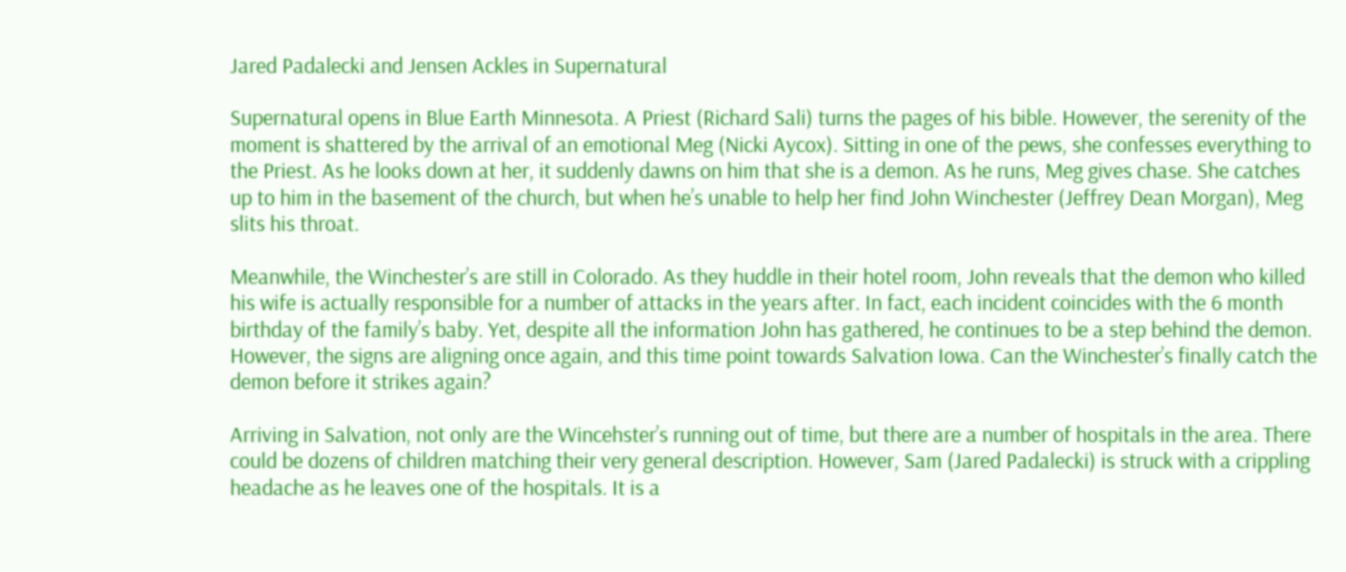Jared Padalecki and Jensen Ackles in Supernatural

Supernatural opens in Blue Earth Minnesota. A Priest (Richard Sali) turns the pages of his bible. However, the serenity of the moment is shattered by the arrival of an emotional Meg (Nicki Aycox). Sitting in one of the pews, she confesses everything to the Priest. As he looks down at her, it suddenly dawns on him that she is a demon. As he runs, Meg gives chase. She catches up to him in the basement of the church, but when he’s unable to help her find John Winchester (Jeffrey Dean Morgan), Meg slits his throat.

Meanwhile, the Winchester’s are still in Colorado. As they huddle in their hotel room, John reveals that the demon who killed his wife is actually responsible for a number of attacks in the years after. In fact, each incident coincides with the 6 month birthday of the family’s baby. Yet, despite all the information John has gathered, he continues to be a step behind the demon.  However, the signs are aligning once again, and this time point towards Salvation Iowa. Can the Winchester’s finally catch the demon before it strikes again?

Arriving in Salvation, not only are the Wincehster’s running out of time, but there are a number of hospitals in the area. There could be dozens of children matching their very general description. However, Sam (Jared Padalecki) is struck with a crippling headache as he leaves one of the hospitals. It is a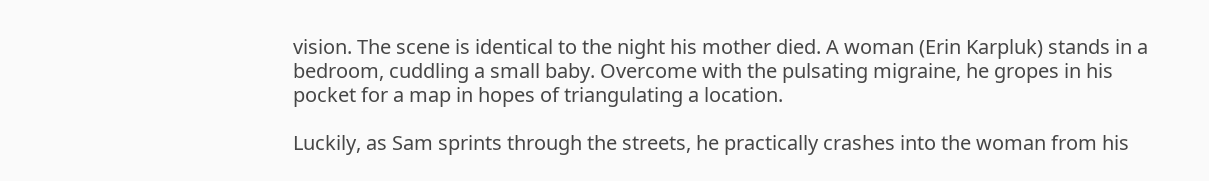vision. The scene is identical to the night his mother died. A woman (Erin Karpluk) stands in a bedroom, cuddling a small baby. Overcome with the pulsating migraine, he gropes in his pocket for a map in hopes of triangulating a location.

Luckily, as Sam sprints through the streets, he practically crashes into the woman from his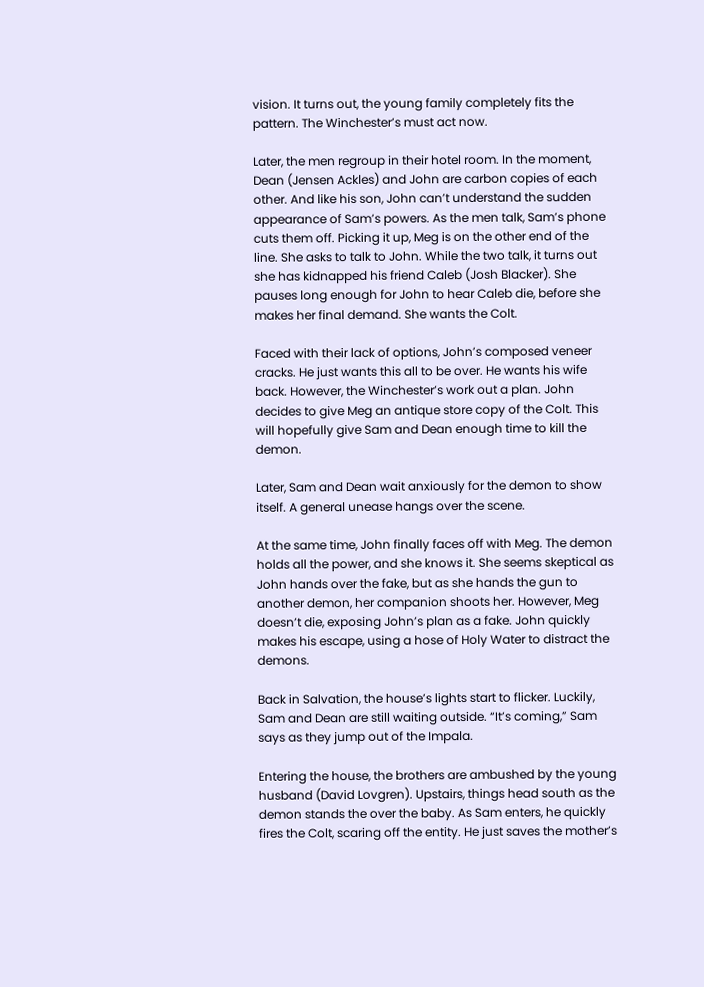vision. It turns out, the young family completely fits the pattern. The Winchester’s must act now.

Later, the men regroup in their hotel room. In the moment, Dean (Jensen Ackles) and John are carbon copies of each other. And like his son, John can’t understand the sudden appearance of Sam’s powers. As the men talk, Sam’s phone cuts them off. Picking it up, Meg is on the other end of the line. She asks to talk to John. While the two talk, it turns out she has kidnapped his friend Caleb (Josh Blacker). She pauses long enough for John to hear Caleb die, before she makes her final demand. She wants the Colt.

Faced with their lack of options, John’s composed veneer cracks. He just wants this all to be over. He wants his wife back. However, the Winchester’s work out a plan. John decides to give Meg an antique store copy of the Colt. This will hopefully give Sam and Dean enough time to kill the demon.

Later, Sam and Dean wait anxiously for the demon to show itself. A general unease hangs over the scene.

At the same time, John finally faces off with Meg. The demon holds all the power, and she knows it. She seems skeptical as John hands over the fake, but as she hands the gun to another demon, her companion shoots her. However, Meg doesn’t die, exposing John’s plan as a fake. John quickly makes his escape, using a hose of Holy Water to distract the demons.

Back in Salvation, the house’s lights start to flicker. Luckily, Sam and Dean are still waiting outside. “It’s coming,” Sam says as they jump out of the Impala.

Entering the house, the brothers are ambushed by the young husband (David Lovgren). Upstairs, things head south as the demon stands the over the baby. As Sam enters, he quickly fires the Colt, scaring off the entity. He just saves the mother’s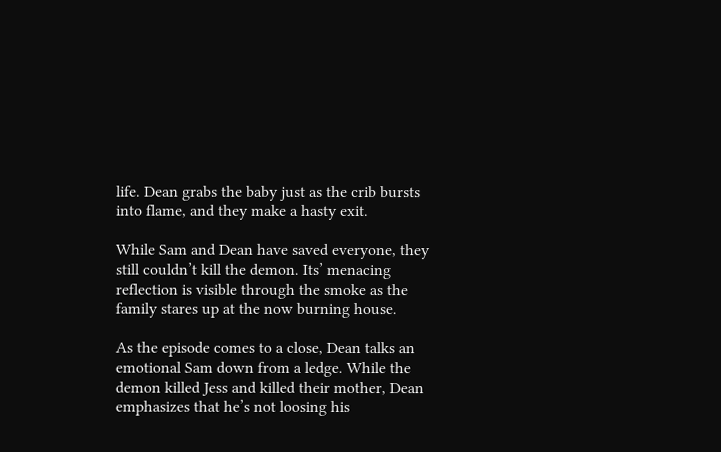life. Dean grabs the baby just as the crib bursts into flame, and they make a hasty exit.

While Sam and Dean have saved everyone, they still couldn’t kill the demon. Its’ menacing reflection is visible through the smoke as the family stares up at the now burning house.

As the episode comes to a close, Dean talks an emotional Sam down from a ledge. While the demon killed Jess and killed their mother, Dean emphasizes that he’s not loosing his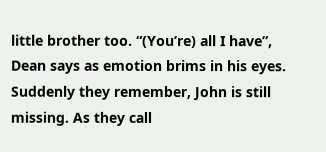little brother too. “(You’re) all I have”, Dean says as emotion brims in his eyes. Suddenly they remember, John is still missing. As they call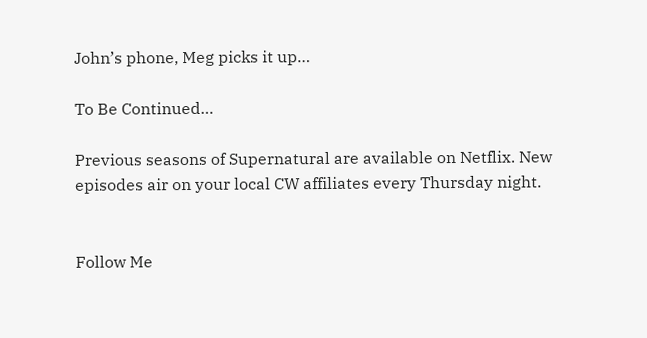John’s phone, Meg picks it up…

To Be Continued…

Previous seasons of Supernatural are available on Netflix. New episodes air on your local CW affiliates every Thursday night.


Follow Me